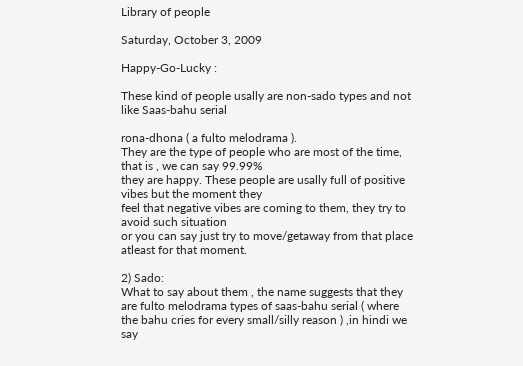Library of people

Saturday, October 3, 2009

Happy-Go-Lucky :

These kind of people usally are non-sado types and not like Saas-bahu serial

rona-dhona ( a fulto melodrama ).
They are the type of people who are most of the time, that is , we can say 99.99%
they are happy. These people are usally full of positive vibes but the moment they
feel that negative vibes are coming to them, they try to avoid such situation
or you can say just try to move/getaway from that place atleast for that moment.

2) Sado:
What to say about them , the name suggests that they are fulto melodrama types of saas-bahu serial ( where the bahu cries for every small/silly reason ) ,in hindi we say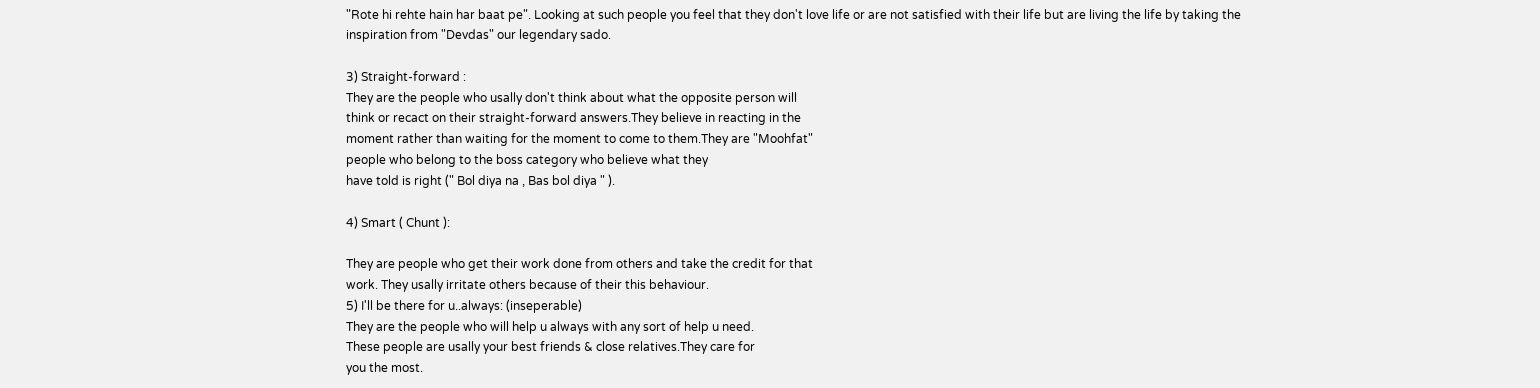"Rote hi rehte hain har baat pe". Looking at such people you feel that they don't love life or are not satisfied with their life but are living the life by taking the inspiration from "Devdas" our legendary sado.

3) Straight-forward :
They are the people who usally don't think about what the opposite person will
think or recact on their straight-forward answers.They believe in reacting in the
moment rather than waiting for the moment to come to them.They are "Moohfat"
people who belong to the boss category who believe what they
have told is right (" Bol diya na , Bas bol diya " ).

4) Smart ( Chunt ):

They are people who get their work done from others and take the credit for that
work. They usally irritate others because of their this behaviour.
5) I'll be there for u..always: (inseperable)
They are the people who will help u always with any sort of help u need.
These people are usally your best friends & close relatives.They care for
you the most.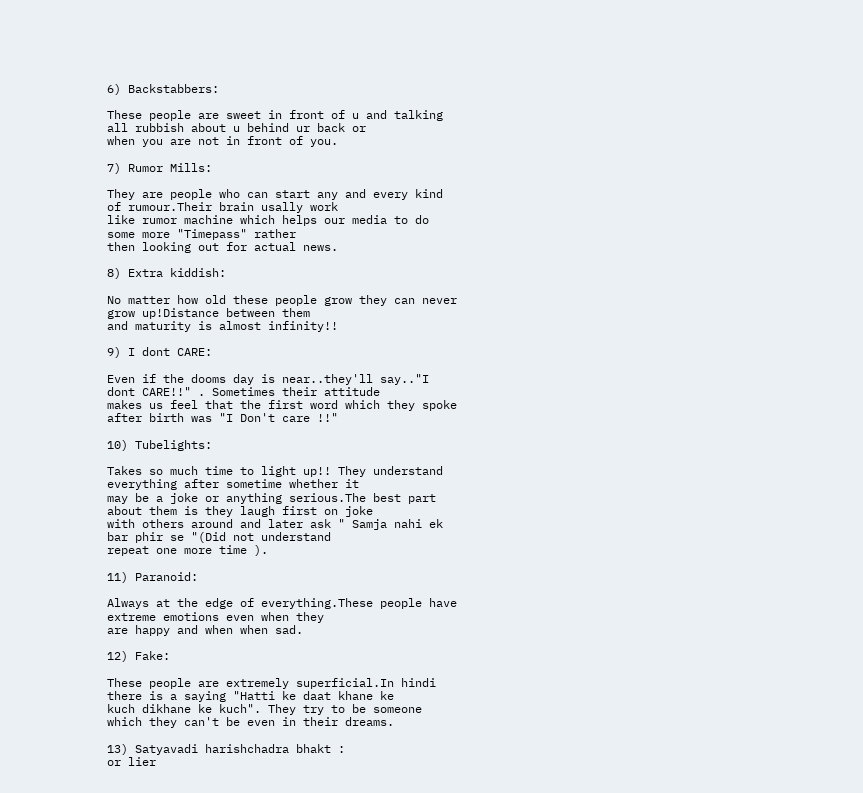6) Backstabbers:

These people are sweet in front of u and talking all rubbish about u behind ur back or
when you are not in front of you.

7) Rumor Mills:

They are people who can start any and every kind of rumour.Their brain usally work
like rumor machine which helps our media to do some more "Timepass" rather
then looking out for actual news.

8) Extra kiddish:

No matter how old these people grow they can never grow up!Distance between them
and maturity is almost infinity!!

9) I dont CARE:

Even if the dooms day is near..they'll say.."I dont CARE!!" . Sometimes their attitude
makes us feel that the first word which they spoke after birth was "I Don't care !!"

10) Tubelights:

Takes so much time to light up!! They understand everything after sometime whether it
may be a joke or anything serious.The best part about them is they laugh first on joke
with others around and later ask " Samja nahi ek bar phir se "(Did not understand
repeat one more time ).

11) Paranoid:

Always at the edge of everything.These people have extreme emotions even when they
are happy and when when sad.

12) Fake:

These people are extremely superficial.In hindi there is a saying "Hatti ke daat khane ke
kuch dikhane ke kuch". They try to be someone which they can't be even in their dreams.

13) Satyavadi harishchadra bhakt :
or lier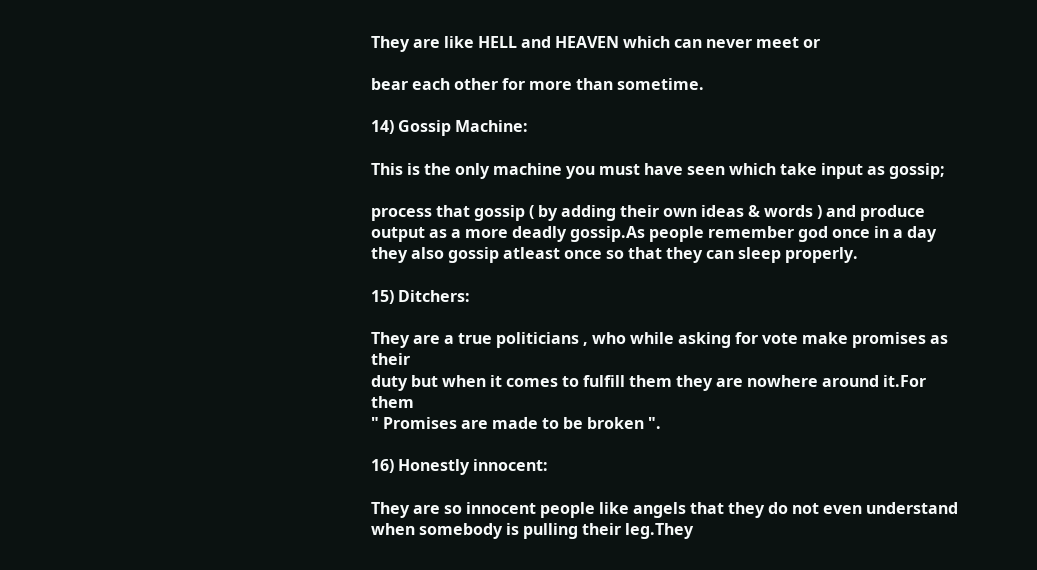They are like HELL and HEAVEN which can never meet or

bear each other for more than sometime.

14) Gossip Machine:

This is the only machine you must have seen which take input as gossip;

process that gossip ( by adding their own ideas & words ) and produce
output as a more deadly gossip.As people remember god once in a day
they also gossip atleast once so that they can sleep properly.

15) Ditchers:

They are a true politicians , who while asking for vote make promises as their
duty but when it comes to fulfill them they are nowhere around it.For them
" Promises are made to be broken ".

16) Honestly innocent:

They are so innocent people like angels that they do not even understand
when somebody is pulling their leg.They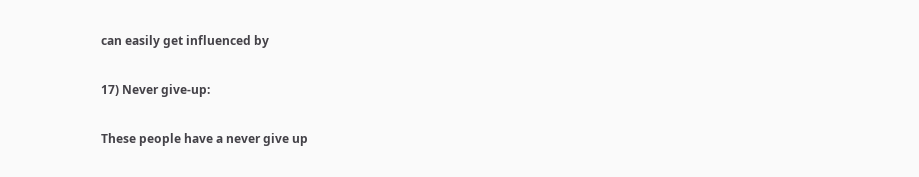can easily get influenced by

17) Never give-up:

These people have a never give up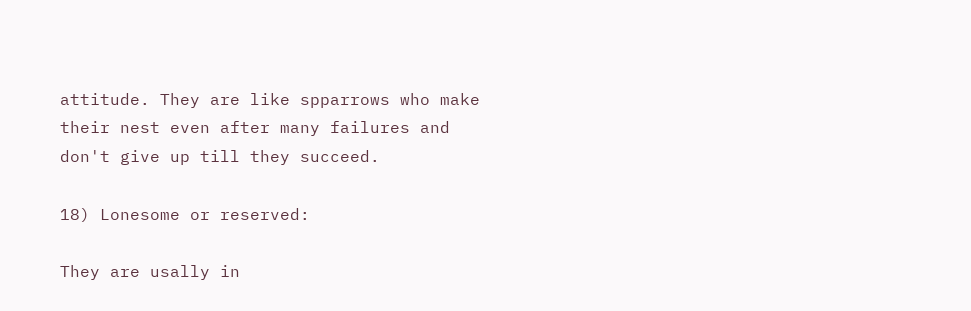attitude. They are like spparrows who make
their nest even after many failures and don't give up till they succeed.

18) Lonesome or reserved:

They are usally in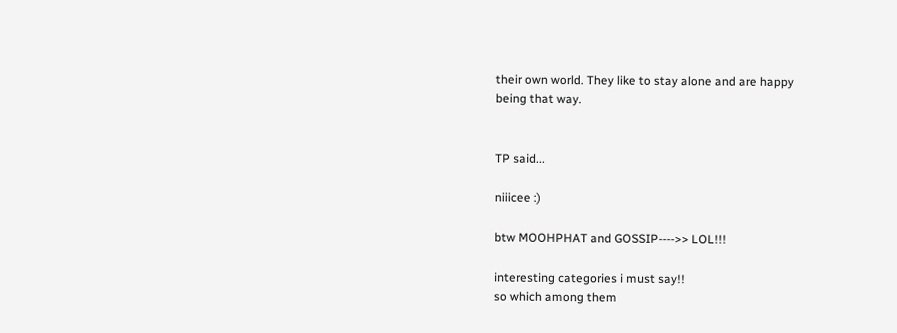their own world. They like to stay alone and are happy
being that way.


TP said...

niiicee :)

btw MOOHPHAT and GOSSIP---->> LOL!!!

interesting categories i must say!!
so which among them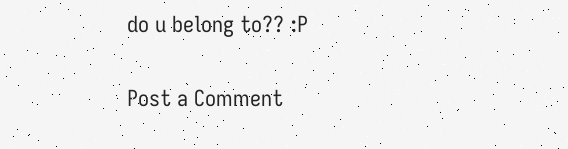do u belong to?? :P

Post a Comment